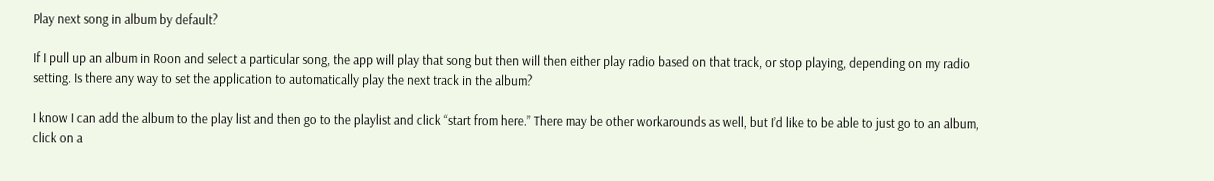Play next song in album by default?

If I pull up an album in Roon and select a particular song, the app will play that song but then will then either play radio based on that track, or stop playing, depending on my radio setting. Is there any way to set the application to automatically play the next track in the album?

I know I can add the album to the play list and then go to the playlist and click “start from here.” There may be other workarounds as well, but I’d like to be able to just go to an album, click on a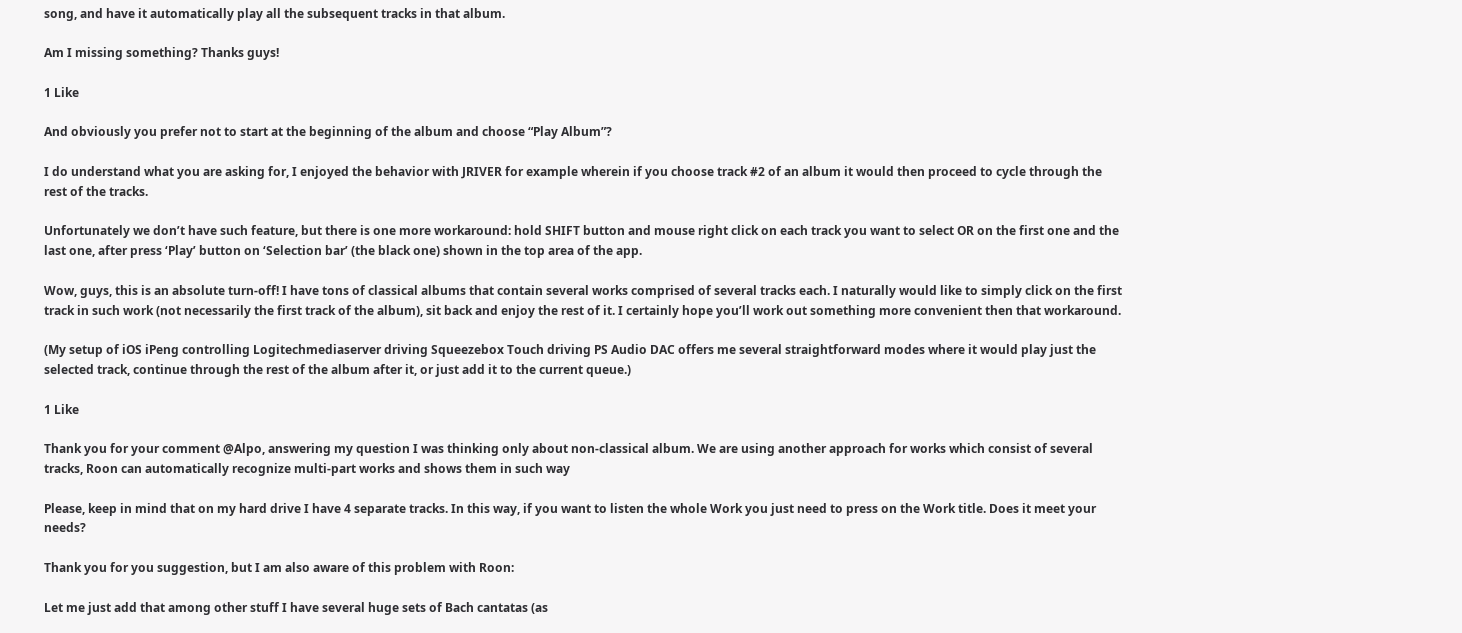song, and have it automatically play all the subsequent tracks in that album.

Am I missing something? Thanks guys!

1 Like

And obviously you prefer not to start at the beginning of the album and choose “Play Album”?

I do understand what you are asking for, I enjoyed the behavior with JRIVER for example wherein if you choose track #2 of an album it would then proceed to cycle through the rest of the tracks.

Unfortunately we don’t have such feature, but there is one more workaround: hold SHIFT button and mouse right click on each track you want to select OR on the first one and the last one, after press ‘Play’ button on ‘Selection bar’ (the black one) shown in the top area of the app.

Wow, guys, this is an absolute turn-off! I have tons of classical albums that contain several works comprised of several tracks each. I naturally would like to simply click on the first track in such work (not necessarily the first track of the album), sit back and enjoy the rest of it. I certainly hope you’ll work out something more convenient then that workaround.

(My setup of iOS iPeng controlling Logitechmediaserver driving Squeezebox Touch driving PS Audio DAC offers me several straightforward modes where it would play just the selected track, continue through the rest of the album after it, or just add it to the current queue.)

1 Like

Thank you for your comment @Alpo, answering my question I was thinking only about non-classical album. We are using another approach for works which consist of several tracks, Roon can automatically recognize multi-part works and shows them in such way

Please, keep in mind that on my hard drive I have 4 separate tracks. In this way, if you want to listen the whole Work you just need to press on the Work title. Does it meet your needs?

Thank you for you suggestion, but I am also aware of this problem with Roon:

Let me just add that among other stuff I have several huge sets of Bach cantatas (as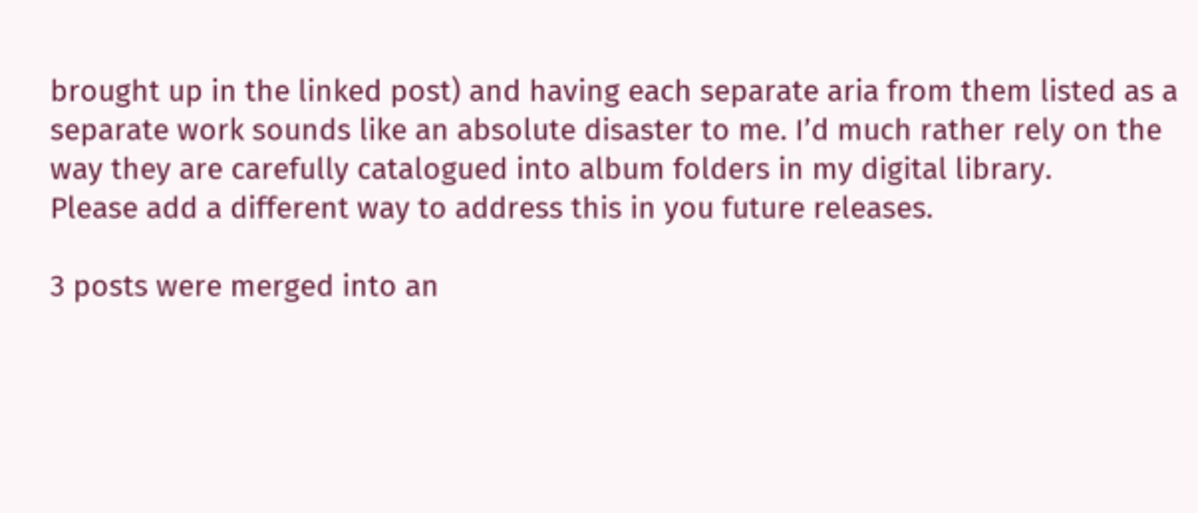brought up in the linked post) and having each separate aria from them listed as a separate work sounds like an absolute disaster to me. I’d much rather rely on the way they are carefully catalogued into album folders in my digital library.
Please add a different way to address this in you future releases.

3 posts were merged into an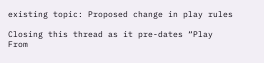existing topic: Proposed change in play rules

Closing this thread as it pre-dates “Play From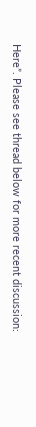Here”. Please see thread below for more recent discussion: